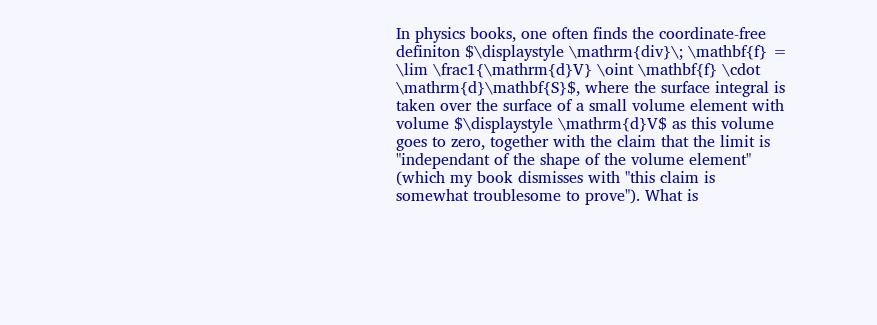In physics books, one often finds the coordinate-free definiton $\displaystyle \mathrm{div}\; \mathbf{f} = \lim \frac1{\mathrm{d}V} \oint \mathbf{f} \cdot \mathrm{d}\mathbf{S}$, where the surface integral is taken over the surface of a small volume element with volume $\displaystyle \mathrm{d}V$ as this volume goes to zero, together with the claim that the limit is "independant of the shape of the volume element" (which my book dismisses with "this claim is somewhat troublesome to prove"). What is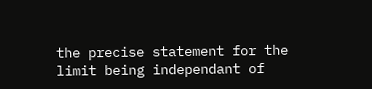the precise statement for the limit being independant of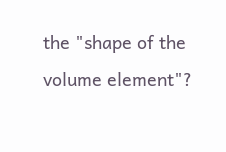the "shape of the volume element"?